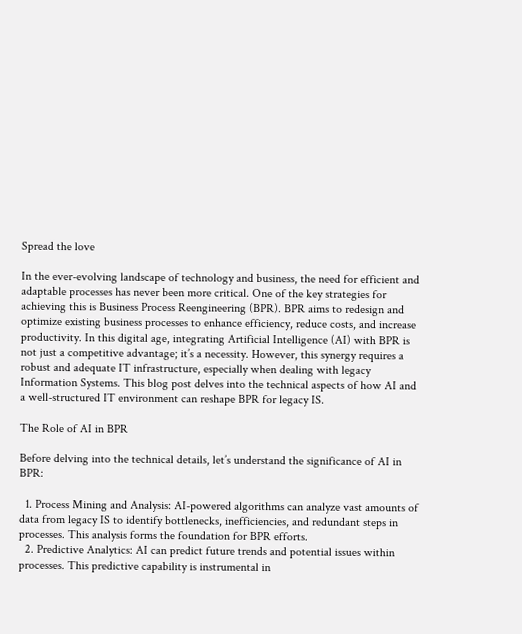Spread the love

In the ever-evolving landscape of technology and business, the need for efficient and adaptable processes has never been more critical. One of the key strategies for achieving this is Business Process Reengineering (BPR). BPR aims to redesign and optimize existing business processes to enhance efficiency, reduce costs, and increase productivity. In this digital age, integrating Artificial Intelligence (AI) with BPR is not just a competitive advantage; it’s a necessity. However, this synergy requires a robust and adequate IT infrastructure, especially when dealing with legacy Information Systems. This blog post delves into the technical aspects of how AI and a well-structured IT environment can reshape BPR for legacy IS.

The Role of AI in BPR

Before delving into the technical details, let’s understand the significance of AI in BPR:

  1. Process Mining and Analysis: AI-powered algorithms can analyze vast amounts of data from legacy IS to identify bottlenecks, inefficiencies, and redundant steps in processes. This analysis forms the foundation for BPR efforts.
  2. Predictive Analytics: AI can predict future trends and potential issues within processes. This predictive capability is instrumental in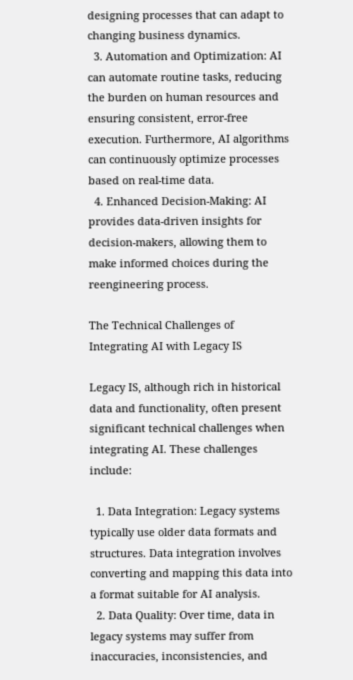designing processes that can adapt to changing business dynamics.
  3. Automation and Optimization: AI can automate routine tasks, reducing the burden on human resources and ensuring consistent, error-free execution. Furthermore, AI algorithms can continuously optimize processes based on real-time data.
  4. Enhanced Decision-Making: AI provides data-driven insights for decision-makers, allowing them to make informed choices during the reengineering process.

The Technical Challenges of Integrating AI with Legacy IS

Legacy IS, although rich in historical data and functionality, often present significant technical challenges when integrating AI. These challenges include:

  1. Data Integration: Legacy systems typically use older data formats and structures. Data integration involves converting and mapping this data into a format suitable for AI analysis.
  2. Data Quality: Over time, data in legacy systems may suffer from inaccuracies, inconsistencies, and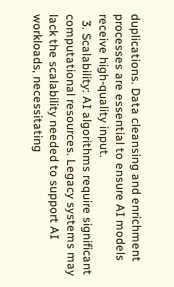duplications. Data cleansing and enrichment processes are essential to ensure AI models receive high-quality input.
  3. Scalability: AI algorithms require significant computational resources. Legacy systems may lack the scalability needed to support AI workloads, necessitating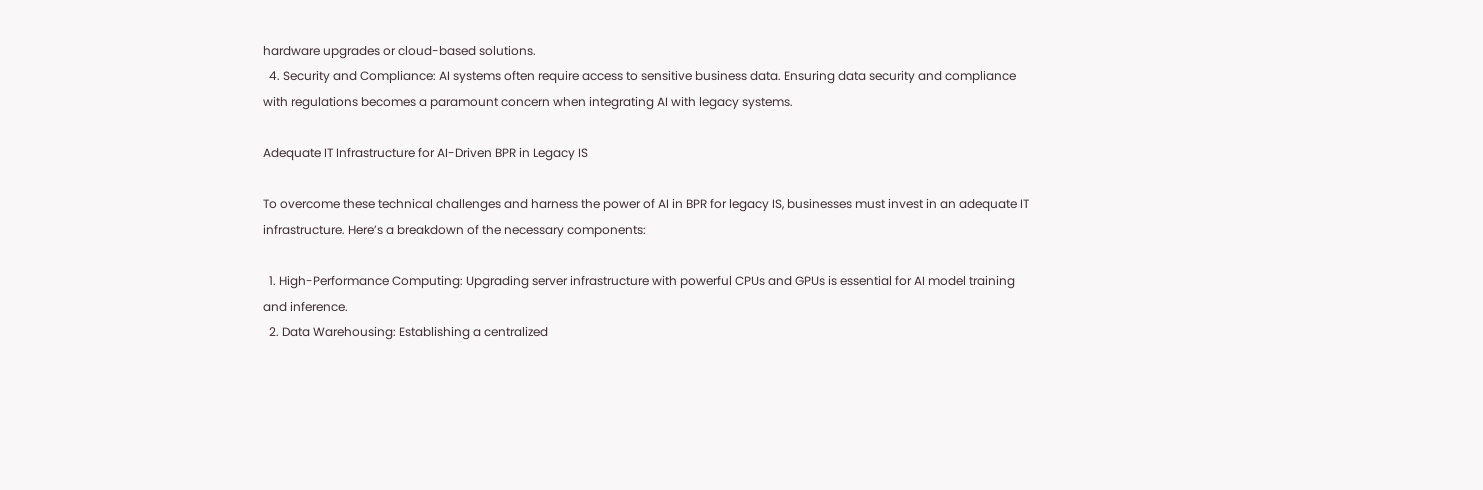hardware upgrades or cloud-based solutions.
  4. Security and Compliance: AI systems often require access to sensitive business data. Ensuring data security and compliance with regulations becomes a paramount concern when integrating AI with legacy systems.

Adequate IT Infrastructure for AI-Driven BPR in Legacy IS

To overcome these technical challenges and harness the power of AI in BPR for legacy IS, businesses must invest in an adequate IT infrastructure. Here’s a breakdown of the necessary components:

  1. High-Performance Computing: Upgrading server infrastructure with powerful CPUs and GPUs is essential for AI model training and inference.
  2. Data Warehousing: Establishing a centralized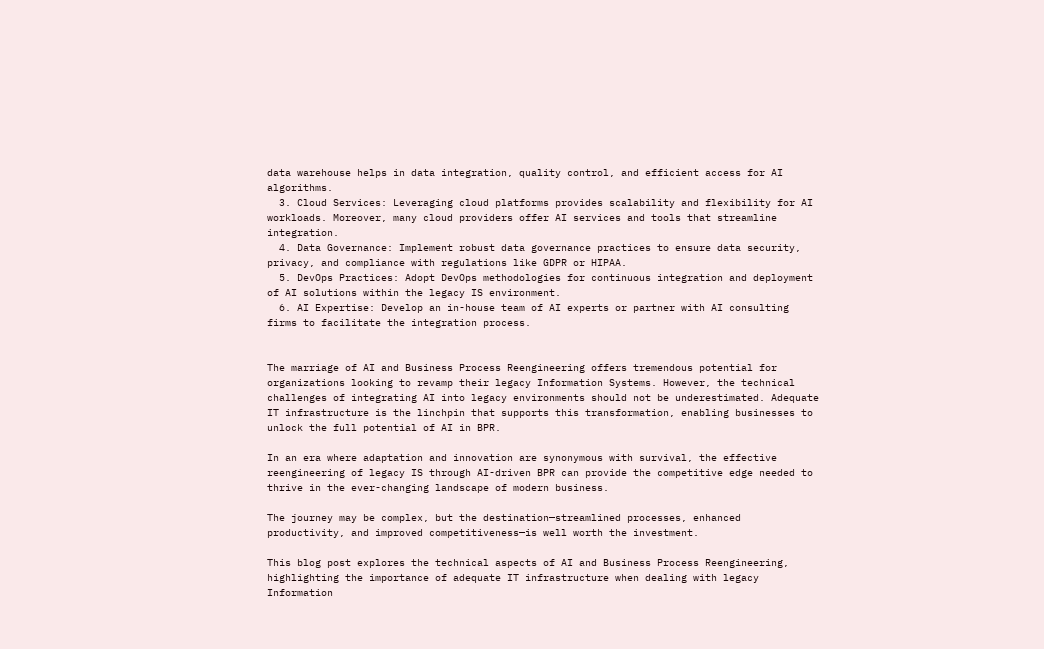data warehouse helps in data integration, quality control, and efficient access for AI algorithms.
  3. Cloud Services: Leveraging cloud platforms provides scalability and flexibility for AI workloads. Moreover, many cloud providers offer AI services and tools that streamline integration.
  4. Data Governance: Implement robust data governance practices to ensure data security, privacy, and compliance with regulations like GDPR or HIPAA.
  5. DevOps Practices: Adopt DevOps methodologies for continuous integration and deployment of AI solutions within the legacy IS environment.
  6. AI Expertise: Develop an in-house team of AI experts or partner with AI consulting firms to facilitate the integration process.


The marriage of AI and Business Process Reengineering offers tremendous potential for organizations looking to revamp their legacy Information Systems. However, the technical challenges of integrating AI into legacy environments should not be underestimated. Adequate IT infrastructure is the linchpin that supports this transformation, enabling businesses to unlock the full potential of AI in BPR.

In an era where adaptation and innovation are synonymous with survival, the effective reengineering of legacy IS through AI-driven BPR can provide the competitive edge needed to thrive in the ever-changing landscape of modern business.

The journey may be complex, but the destination—streamlined processes, enhanced productivity, and improved competitiveness—is well worth the investment.

This blog post explores the technical aspects of AI and Business Process Reengineering, highlighting the importance of adequate IT infrastructure when dealing with legacy Information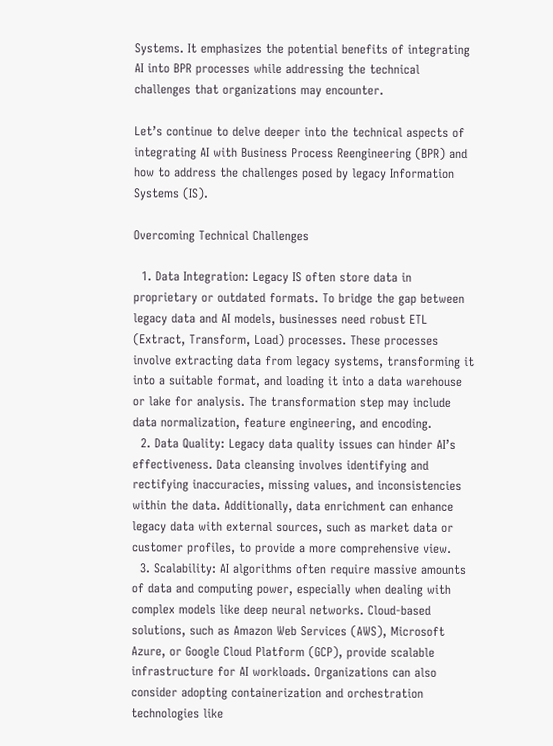Systems. It emphasizes the potential benefits of integrating AI into BPR processes while addressing the technical challenges that organizations may encounter.

Let’s continue to delve deeper into the technical aspects of integrating AI with Business Process Reengineering (BPR) and how to address the challenges posed by legacy Information Systems (IS).

Overcoming Technical Challenges

  1. Data Integration: Legacy IS often store data in proprietary or outdated formats. To bridge the gap between legacy data and AI models, businesses need robust ETL (Extract, Transform, Load) processes. These processes involve extracting data from legacy systems, transforming it into a suitable format, and loading it into a data warehouse or lake for analysis. The transformation step may include data normalization, feature engineering, and encoding.
  2. Data Quality: Legacy data quality issues can hinder AI’s effectiveness. Data cleansing involves identifying and rectifying inaccuracies, missing values, and inconsistencies within the data. Additionally, data enrichment can enhance legacy data with external sources, such as market data or customer profiles, to provide a more comprehensive view.
  3. Scalability: AI algorithms often require massive amounts of data and computing power, especially when dealing with complex models like deep neural networks. Cloud-based solutions, such as Amazon Web Services (AWS), Microsoft Azure, or Google Cloud Platform (GCP), provide scalable infrastructure for AI workloads. Organizations can also consider adopting containerization and orchestration technologies like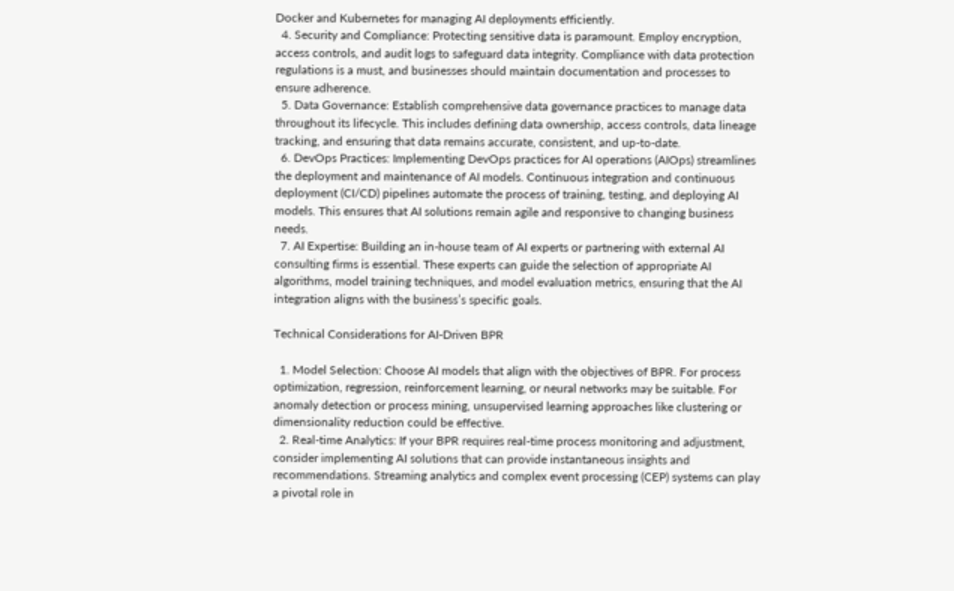Docker and Kubernetes for managing AI deployments efficiently.
  4. Security and Compliance: Protecting sensitive data is paramount. Employ encryption, access controls, and audit logs to safeguard data integrity. Compliance with data protection regulations is a must, and businesses should maintain documentation and processes to ensure adherence.
  5. Data Governance: Establish comprehensive data governance practices to manage data throughout its lifecycle. This includes defining data ownership, access controls, data lineage tracking, and ensuring that data remains accurate, consistent, and up-to-date.
  6. DevOps Practices: Implementing DevOps practices for AI operations (AIOps) streamlines the deployment and maintenance of AI models. Continuous integration and continuous deployment (CI/CD) pipelines automate the process of training, testing, and deploying AI models. This ensures that AI solutions remain agile and responsive to changing business needs.
  7. AI Expertise: Building an in-house team of AI experts or partnering with external AI consulting firms is essential. These experts can guide the selection of appropriate AI algorithms, model training techniques, and model evaluation metrics, ensuring that the AI integration aligns with the business’s specific goals.

Technical Considerations for AI-Driven BPR

  1. Model Selection: Choose AI models that align with the objectives of BPR. For process optimization, regression, reinforcement learning, or neural networks may be suitable. For anomaly detection or process mining, unsupervised learning approaches like clustering or dimensionality reduction could be effective.
  2. Real-time Analytics: If your BPR requires real-time process monitoring and adjustment, consider implementing AI solutions that can provide instantaneous insights and recommendations. Streaming analytics and complex event processing (CEP) systems can play a pivotal role in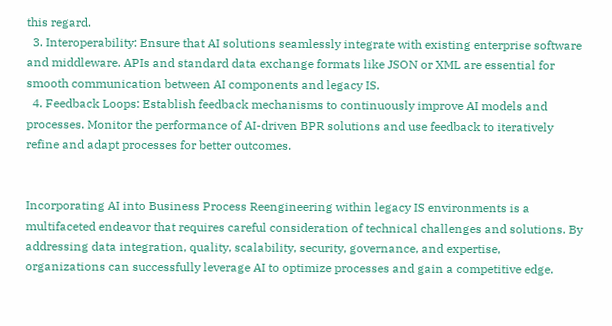this regard.
  3. Interoperability: Ensure that AI solutions seamlessly integrate with existing enterprise software and middleware. APIs and standard data exchange formats like JSON or XML are essential for smooth communication between AI components and legacy IS.
  4. Feedback Loops: Establish feedback mechanisms to continuously improve AI models and processes. Monitor the performance of AI-driven BPR solutions and use feedback to iteratively refine and adapt processes for better outcomes.


Incorporating AI into Business Process Reengineering within legacy IS environments is a multifaceted endeavor that requires careful consideration of technical challenges and solutions. By addressing data integration, quality, scalability, security, governance, and expertise, organizations can successfully leverage AI to optimize processes and gain a competitive edge.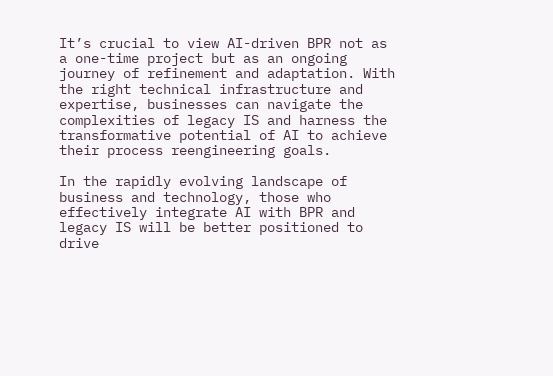It’s crucial to view AI-driven BPR not as a one-time project but as an ongoing journey of refinement and adaptation. With the right technical infrastructure and expertise, businesses can navigate the complexities of legacy IS and harness the transformative potential of AI to achieve their process reengineering goals.

In the rapidly evolving landscape of business and technology, those who effectively integrate AI with BPR and legacy IS will be better positioned to drive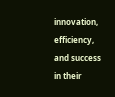innovation, efficiency, and success in their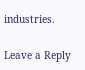industries.

Leave a Reply